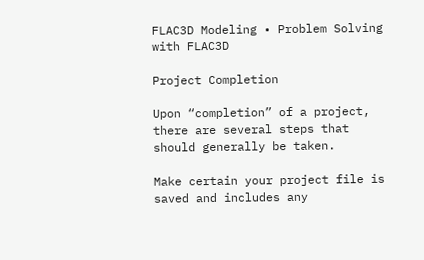FLAC3D Modeling • Problem Solving with FLAC3D

Project Completion

Upon “completion” of a project, there are several steps that should generally be taken.

Make certain your project file is saved and includes any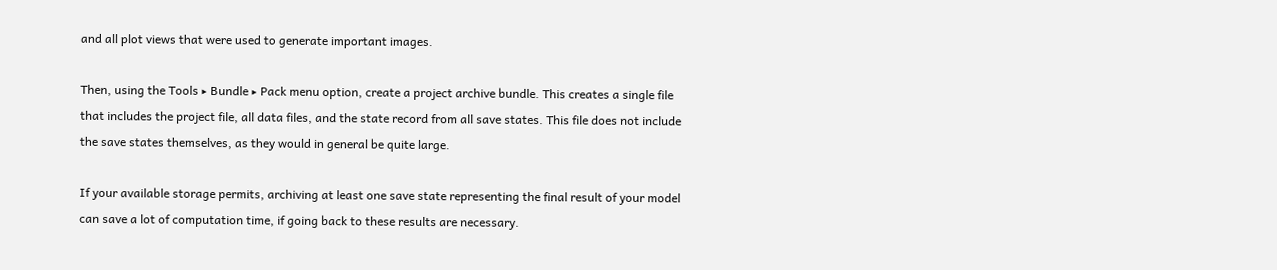and all plot views that were used to generate important images.

Then, using the Tools ‣ Bundle ‣ Pack menu option, create a project archive bundle. This creates a single file that includes the project file, all data files, and the state record from all save states. This file does not include the save states themselves, as they would in general be quite large.

If your available storage permits, archiving at least one save state representing the final result of your model can save a lot of computation time, if going back to these results are necessary.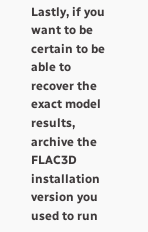Lastly, if you want to be certain to be able to recover the exact model results, archive the FLAC3D installation version you used to run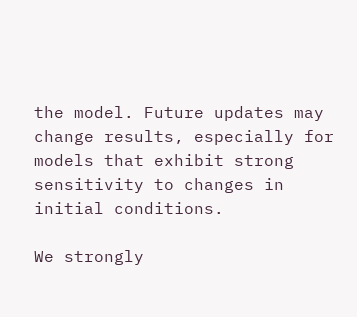the model. Future updates may change results, especially for models that exhibit strong sensitivity to changes in initial conditions.

We strongly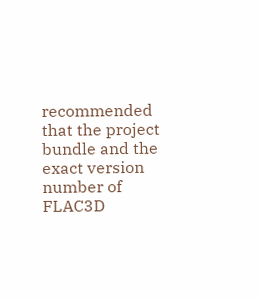recommended that the project bundle and the exact version number of FLAC3D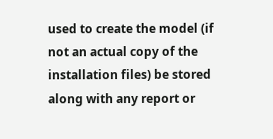used to create the model (if not an actual copy of the installation files) be stored along with any report or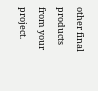other final products from your project.